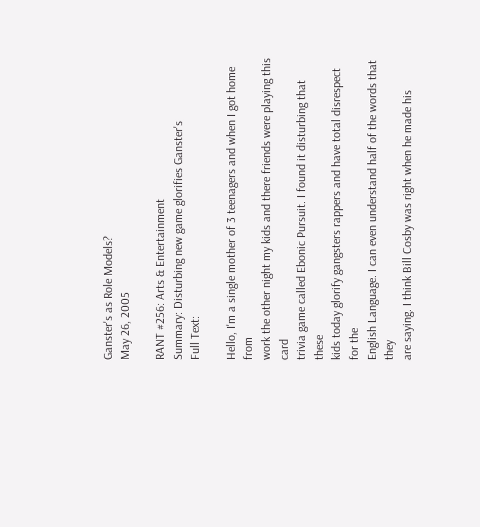Ganster's as Role Models?
May 26, 2005

RANT #256: Arts & Entertainment
Summary: Disturbing new game glorifies Ganster's
Full Text:

Hello, I'm a single mother of 3 teenagers and when I got home from
work the other night my kids and there friends were playing this card
trivia game called Ebonic Pursuit. I found it disturbing that these
kids today glorify gangsters rappers and have total disrespect for the
English Language. I can even understand half of the words that they
are saying. I think Bill Cosby was right when he made his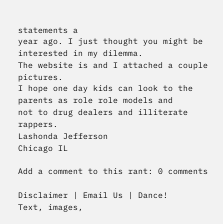statements a
year ago. I just thought you might be interested in my dilemma.
The website is and I attached a couple pictures.
I hope one day kids can look to the parents as role role models and
not to drug dealers and illiterate rappers.
Lashonda Jefferson
Chicago IL

Add a comment to this rant: 0 comments

Disclaimer | Email Us | Dance!
Text, images,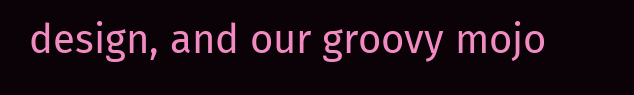design, and our groovy mojo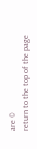are ©
return to the top of the page